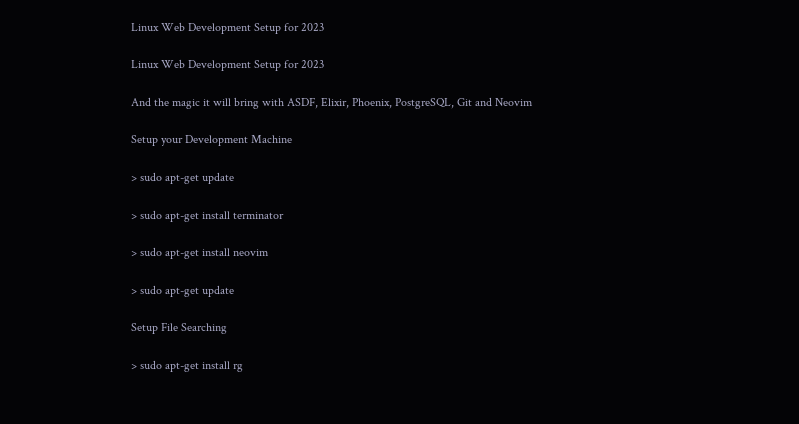Linux Web Development Setup for 2023

Linux Web Development Setup for 2023

And the magic it will bring with ASDF, Elixir, Phoenix, PostgreSQL, Git and Neovim

Setup your Development Machine

> sudo apt-get update

> sudo apt-get install terminator

> sudo apt-get install neovim

> sudo apt-get update

Setup File Searching

> sudo apt-get install rg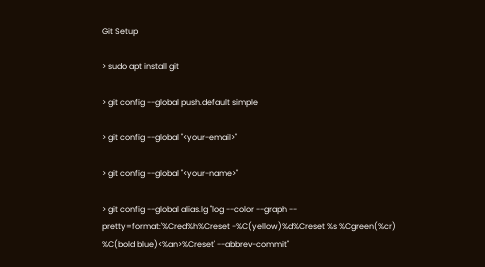Git Setup

> sudo apt install git

> git config --global push.default simple

> git config --global "<your-email>"

> git config --global "<your-name>"

> git config --global alias.lg "log --color --graph --
pretty=format:'%Cred%h%Creset -%C(yellow)%d%Creset %s %Cgreen(%cr) %C(bold blue)<%an>%Creset' --abbrev-commit"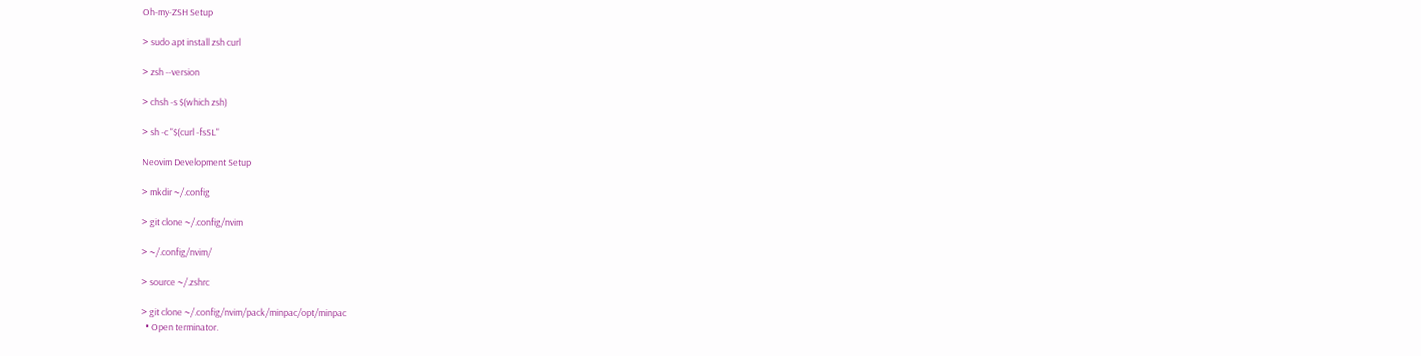Oh-my-ZSH Setup

> sudo apt install zsh curl

> zsh --version

> chsh -s $(which zsh)

> sh -c "$(curl -fsSL"

Neovim Development Setup

> mkdir ~/.config

> git clone ~/.config/nvim

> ~/.config/nvim/

> source ~/.zshrc

> git clone ~/.config/nvim/pack/minpac/opt/minpac
  • Open terminator.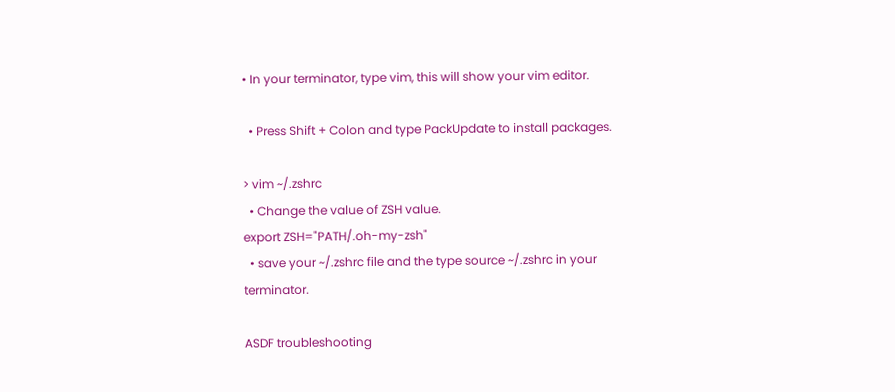• In your terminator, type vim, this will show your vim editor.

  • Press Shift + Colon and type PackUpdate to install packages.

> vim ~/.zshrc
  • Change the value of ZSH value.
export ZSH="PATH/.oh-my-zsh"
  • save your ~/.zshrc file and the type source ~/.zshrc in your terminator.

ASDF troubleshooting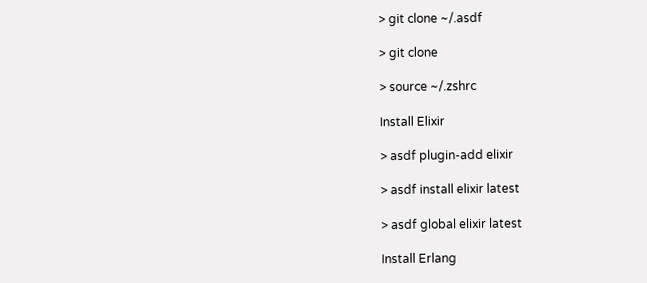> git clone ~/.asdf

> git clone

> source ~/.zshrc

Install Elixir

> asdf plugin-add elixir

> asdf install elixir latest

> asdf global elixir latest

Install Erlang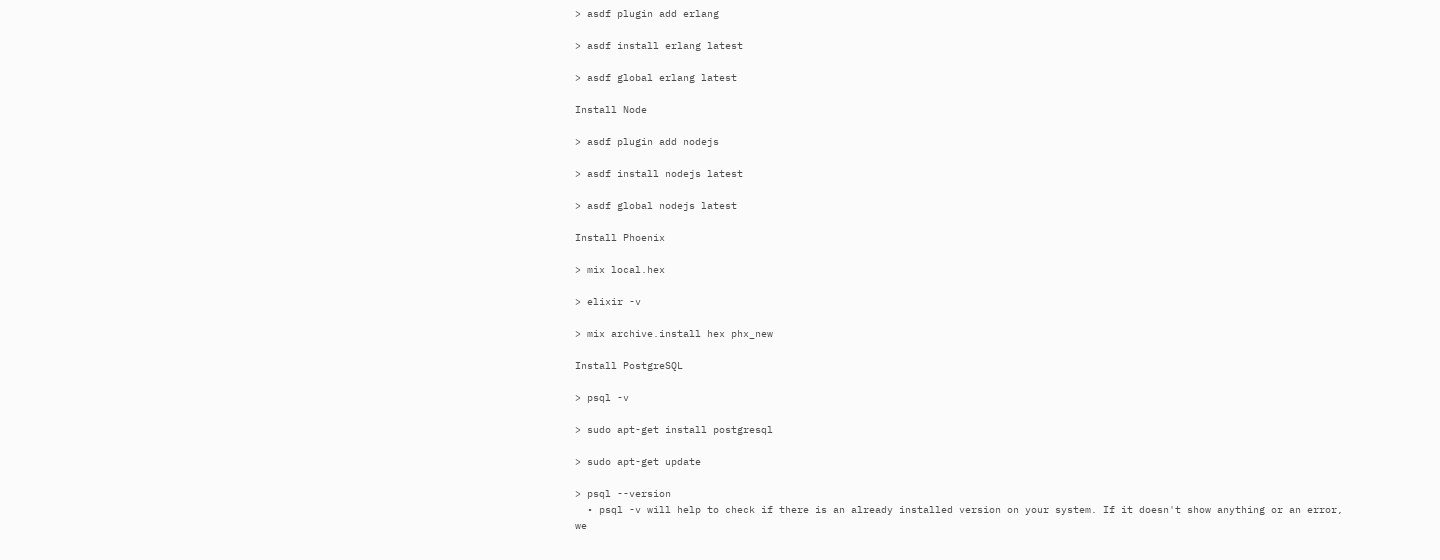> asdf plugin add erlang

> asdf install erlang latest

> asdf global erlang latest

Install Node

> asdf plugin add nodejs

> asdf install nodejs latest

> asdf global nodejs latest

Install Phoenix

> mix local.hex

> elixir -v

> mix archive.install hex phx_new

Install PostgreSQL

> psql -v

> sudo apt-get install postgresql

> sudo apt-get update

> psql --version
  • psql -v will help to check if there is an already installed version on your system. If it doesn't show anything or an error, we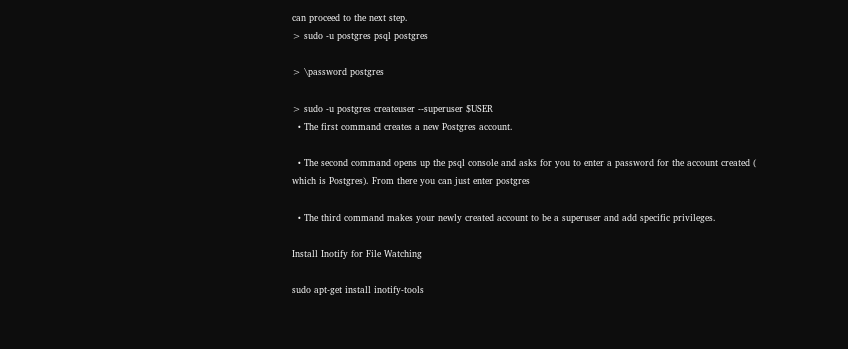can proceed to the next step.
> sudo -u postgres psql postgres

> \password postgres

> sudo -u postgres createuser --superuser $USER
  • The first command creates a new Postgres account.

  • The second command opens up the psql console and asks for you to enter a password for the account created ( which is Postgres). From there you can just enter postgres

  • The third command makes your newly created account to be a superuser and add specific privileges.

Install Inotify for File Watching

sudo apt-get install inotify-tools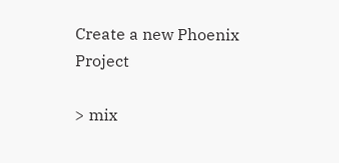Create a new Phoenix Project

> mix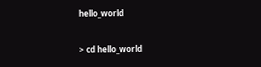hello_world

> cd hello_world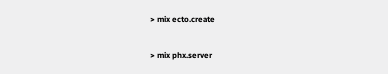> mix ecto.create

> mix phx.server